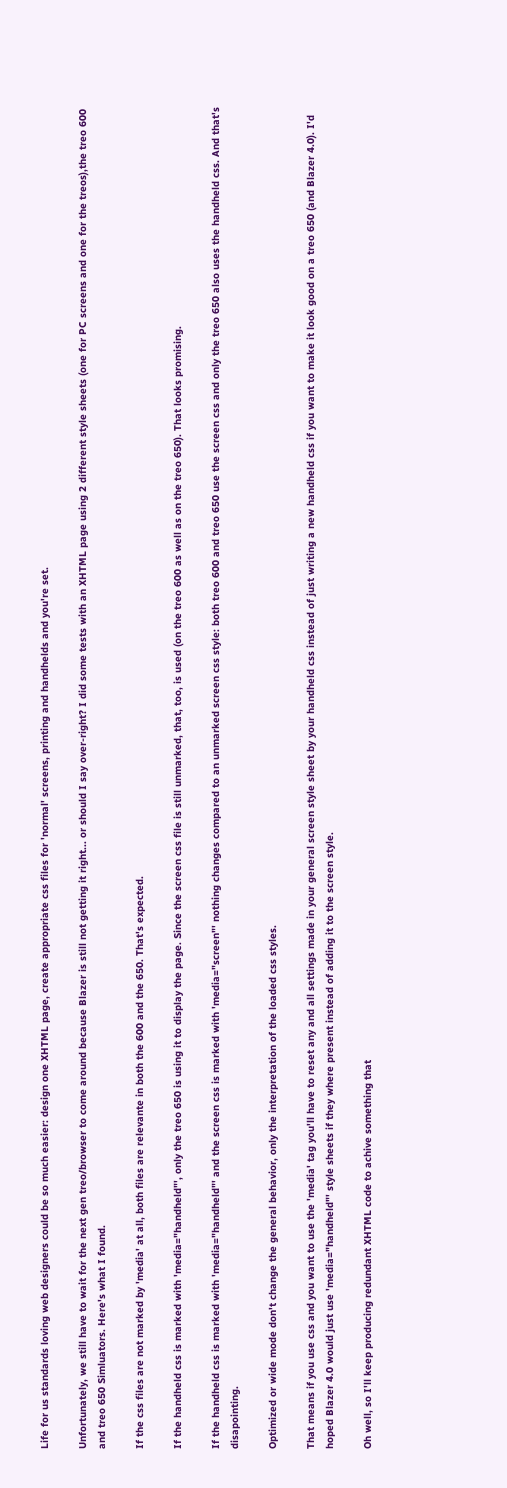Life for us standards loving web designers could be so much easier: design one XHTML page, create appropriate css files for 'normal' screens, printing and handhelds and you're set.

Unfortunately, we still have to wait for the next gen treo/browser to come around because Blazer is still not getting it right... or should I say over-right? I did some tests with an XHTML page using 2 different style sheets (one for PC screens and one for the treos),the treo 600 and treo 650 Simluators. Here's what I found.

If the css files are not marked by 'media' at all, both files are relevante in both the 600 and the 650. That's expected.

If the handheld css is marked with 'media="handheld"', only the treo 650 is using it to display the page. Since the screen css file is still unmarked, that, too, is used (on the treo 600 as well as on the treo 650). That looks promising.

If the handheld css is marked with 'media="handheld"' and the screen css is marked with 'media="screen"' nothing changes compared to an unmarked screen css style: both treo 600 and treo 650 use the screen css and only the treo 650 also uses the handheld css. And that's disapointing.

Optimized or wide mode don't change the general behavior, only the interpretation of the loaded css styles.

That means if you use css and you want to use the 'media' tag you'll have to reset any and all settings made in your general screen style sheet by your handheld css instead of just writing a new handheld css if you want to make it look good on a treo 650 (and Blazer 4.0). I'd hoped Blazer 4.0 would just use 'media="handheld"' style sheets if they where present instead of adding it to the screen style.

Oh well, so I'll keep producing redundant XHTML code to achive something that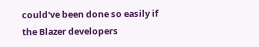could've been done so easily if the Blazer developers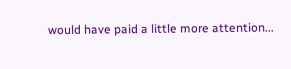would have paid a little more attention...